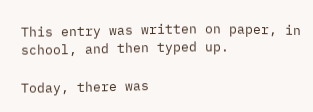This entry was written on paper, in school, and then typed up.

Today, there was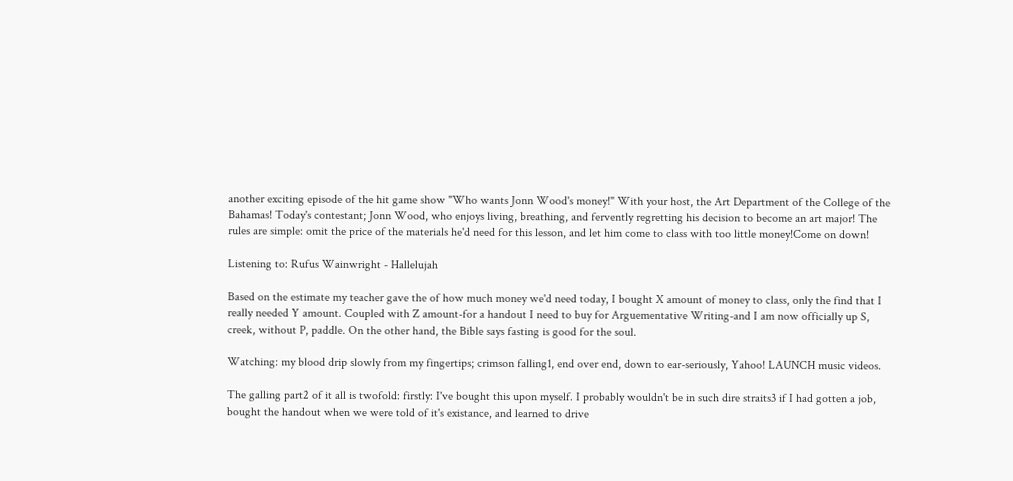another exciting episode of the hit game show "Who wants Jonn Wood's money!" With your host, the Art Department of the College of the Bahamas! Today's contestant; Jonn Wood, who enjoys living, breathing, and fervently regretting his decision to become an art major! The rules are simple: omit the price of the materials he'd need for this lesson, and let him come to class with too little money!Come on down!

Listening to: Rufus Wainwright - Hallelujah

Based on the estimate my teacher gave the of how much money we'd need today, I bought X amount of money to class, only the find that I really needed Y amount. Coupled with Z amount-for a handout I need to buy for Arguementative Writing-and I am now officially up S, creek, without P, paddle. On the other hand, the Bible says fasting is good for the soul.

Watching: my blood drip slowly from my fingertips; crimson falling1, end over end, down to ear-seriously, Yahoo! LAUNCH music videos.

The galling part2 of it all is twofold: firstly: I've bought this upon myself. I probably wouldn't be in such dire straits3 if I had gotten a job, bought the handout when we were told of it's existance, and learned to drive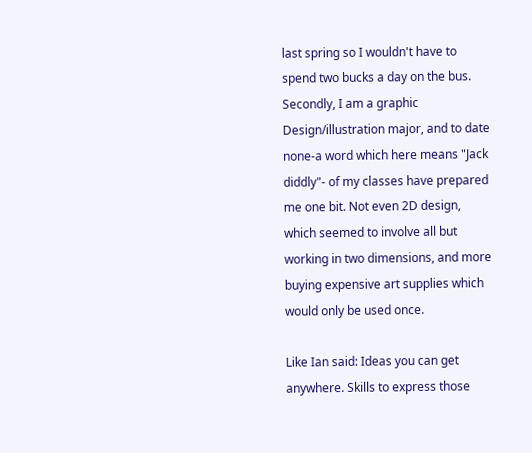last spring so I wouldn't have to spend two bucks a day on the bus. Secondly, I am a graphic Design/illustration major, and to date none-a word which here means "Jack diddly"- of my classes have prepared me one bit. Not even 2D design, which seemed to involve all but working in two dimensions, and more buying expensive art supplies which would only be used once.

Like Ian said: Ideas you can get anywhere. Skills to express those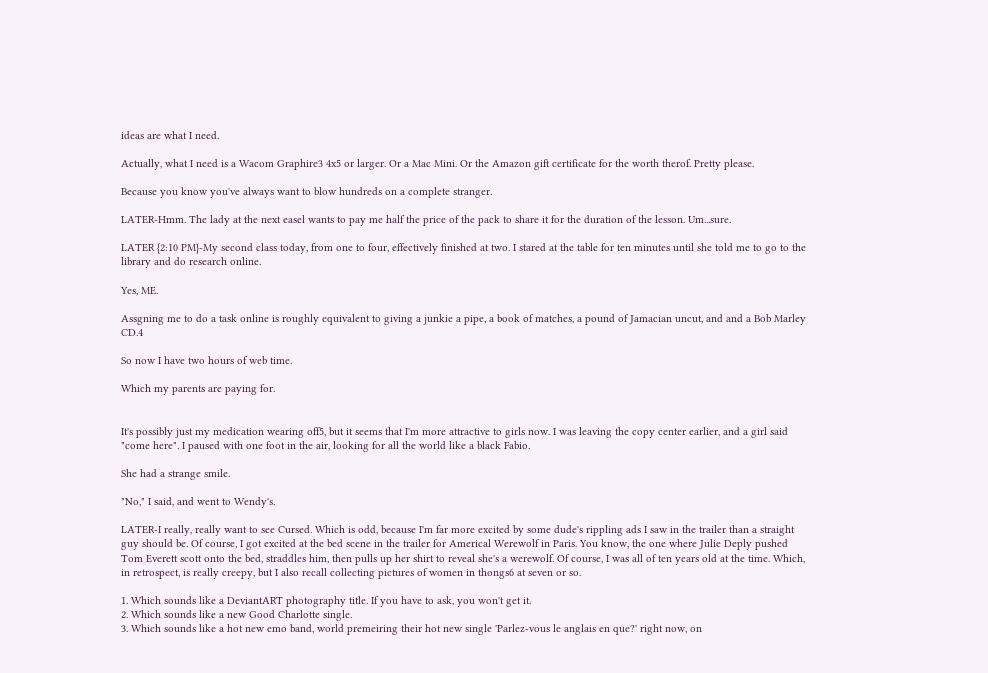ideas are what I need.

Actually, what I need is a Wacom Graphire3 4x5 or larger. Or a Mac Mini. Or the Amazon gift certificate for the worth therof. Pretty please.

Because you know you've always want to blow hundreds on a complete stranger.

LATER-Hmm. The lady at the next easel wants to pay me half the price of the pack to share it for the duration of the lesson. Um...sure.

LATER {2:10 PM}-My second class today, from one to four, effectively finished at two. I stared at the table for ten minutes until she told me to go to the library and do research online.

Yes, ME.

Assgning me to do a task online is roughly equivalent to giving a junkie a pipe, a book of matches, a pound of Jamacian uncut, and and a Bob Marley CD.4

So now I have two hours of web time.

Which my parents are paying for.


It's possibly just my medication wearing off5, but it seems that I'm more attractive to girls now. I was leaving the copy center earlier, and a girl said "come here". I paused with one foot in the air, looking for all the world like a black Fabio.

She had a strange smile.

"No," I said, and went to Wendy's.

LATER-I really, really want to see Cursed. Which is odd, because I'm far more excited by some dude's rippling ads I saw in the trailer than a straight guy should be. Of course, I got excited at the bed scene in the trailer for Americal Werewolf in Paris. You know, the one where Julie Deply pushed Tom Everett scott onto the bed, straddles him, then pulls up her shirt to reveal she's a werewolf. Of course, I was all of ten years old at the time. Which, in retrospect, is really creepy, but I also recall collecting pictures of women in thongs6 at seven or so.

1. Which sounds like a DeviantART photography title. If you have to ask, you won't get it.
2. Which sounds like a new Good Charlotte single.
3. Which sounds like a hot new emo band, world premeiring their hot new single 'Parlez-vous le anglais en que?' right now, on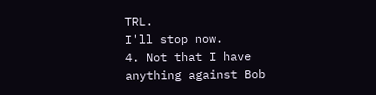TRL.
I'll stop now.
4. Not that I have anything against Bob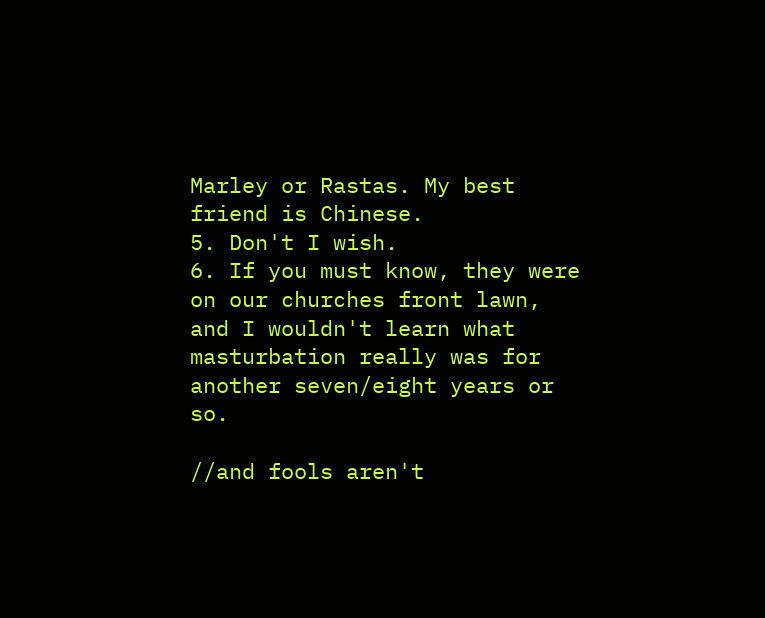Marley or Rastas. My best friend is Chinese.
5. Don't I wish.
6. If you must know, they were on our churches front lawn, and I wouldn't learn what masturbation really was for another seven/eight years or so.

//and fools aren't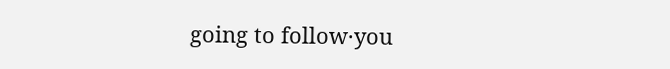going to follow·you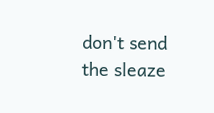don't send the sleaze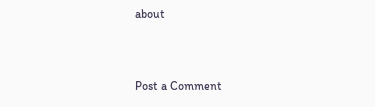about


Post a Comment